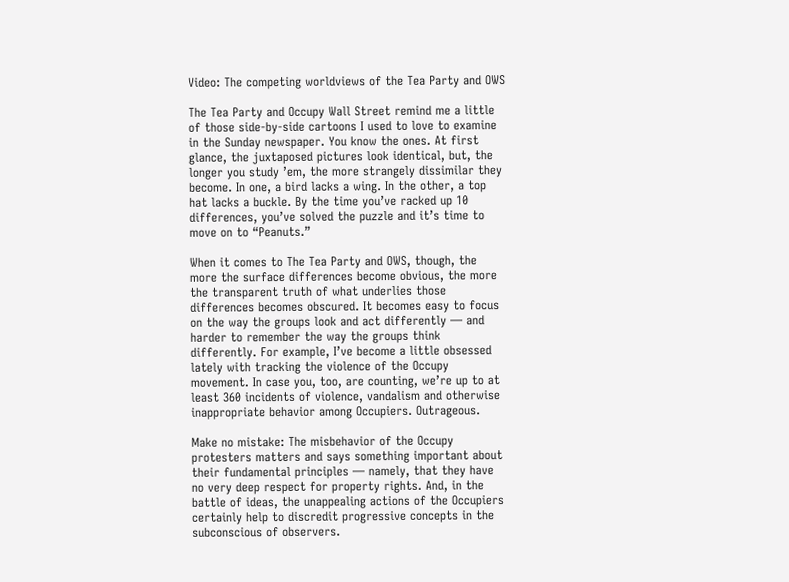Video: The competing worldviews of the Tea Party and OWS

The Tea Party and Occupy Wall Street remind me a little of those side-by-side cartoons I used to love to examine in the Sunday newspaper. You know the ones. At first glance, the juxtaposed pictures look identical, but, the longer you study ’em, the more strangely dissimilar they become. In one, a bird lacks a wing. In the other, a top hat lacks a buckle. By the time you’ve racked up 10 differences, you’ve solved the puzzle and it’s time to move on to “Peanuts.”

When it comes to The Tea Party and OWS, though, the more the surface differences become obvious, the more the transparent truth of what underlies those differences becomes obscured. It becomes easy to focus on the way the groups look and act differently — and harder to remember the way the groups think differently. For example, I’ve become a little obsessed lately with tracking the violence of the Occupy movement. In case you, too, are counting, we’re up to at least 360 incidents of violence, vandalism and otherwise inappropriate behavior among Occupiers. Outrageous.

Make no mistake: The misbehavior of the Occupy protesters matters and says something important about their fundamental principles — namely, that they have no very deep respect for property rights. And, in the battle of ideas, the unappealing actions of the Occupiers certainly help to discredit progressive concepts in the subconscious of observers.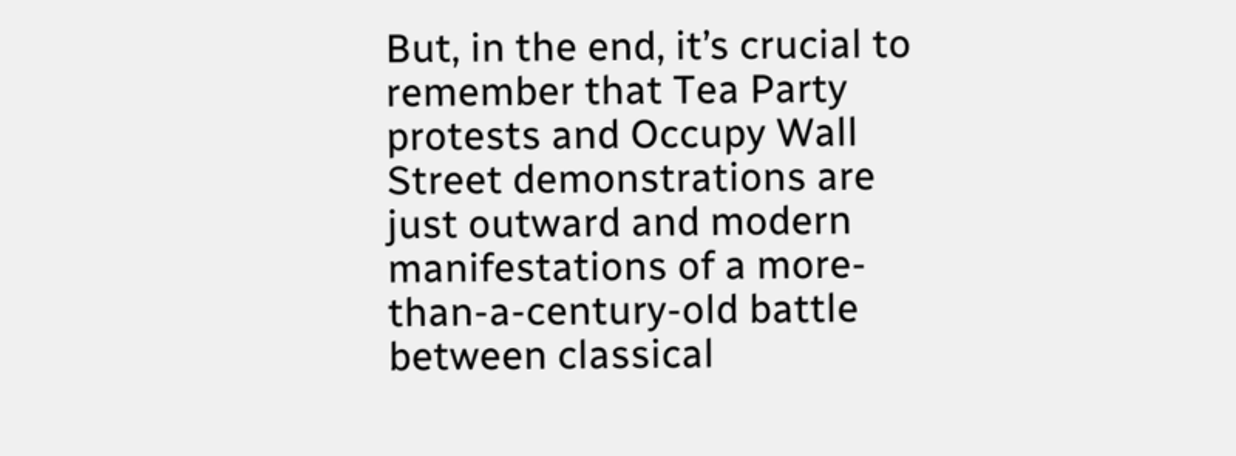But, in the end, it’s crucial to remember that Tea Party protests and Occupy Wall Street demonstrations are just outward and modern manifestations of a more-than-a-century-old battle between classical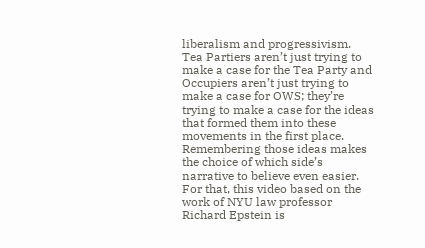liberalism and progressivism. Tea Partiers aren’t just trying to make a case for the Tea Party and Occupiers aren’t just trying to make a case for OWS; they’re trying to make a case for the ideas that formed them into these movements in the first place. Remembering those ideas makes the choice of which side’s narrative to believe even easier. For that, this video based on the work of NYU law professor Richard Epstein is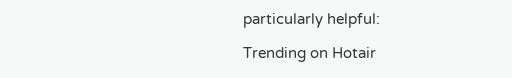particularly helpful:

Trending on Hotair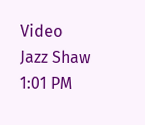Video
Jazz Shaw 1:01 PM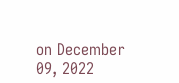on December 09, 2022